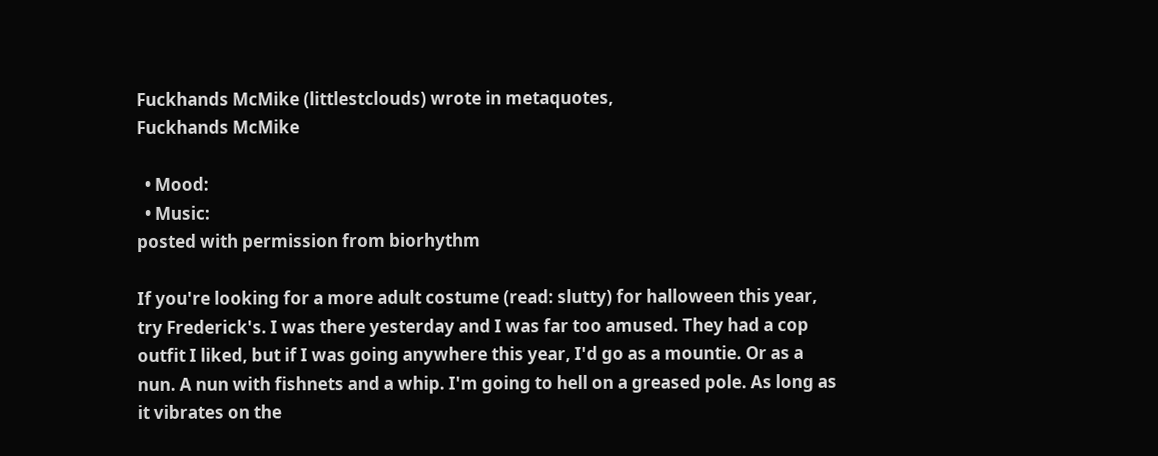Fuckhands McMike (littlestclouds) wrote in metaquotes,
Fuckhands McMike

  • Mood:
  • Music:
posted with permission from biorhythm

If you're looking for a more adult costume (read: slutty) for halloween this year, try Frederick's. I was there yesterday and I was far too amused. They had a cop outfit I liked, but if I was going anywhere this year, I'd go as a mountie. Or as a nun. A nun with fishnets and a whip. I'm going to hell on a greased pole. As long as it vibrates on the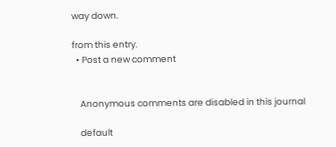way down.

from this entry.
  • Post a new comment


    Anonymous comments are disabled in this journal

    default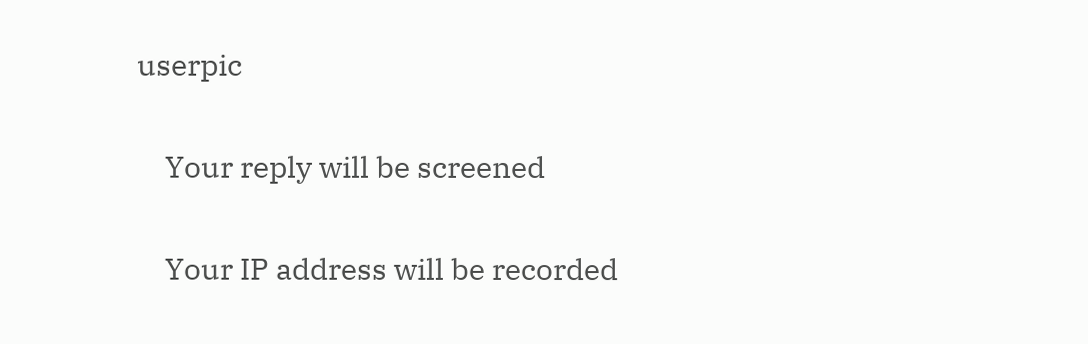userpic

    Your reply will be screened

    Your IP address will be recorded